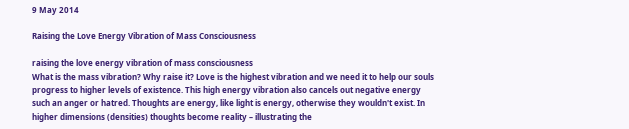9 May 2014

Raising the Love Energy Vibration of Mass Consciousness

raising the love energy vibration of mass consciousness
What is the mass vibration? Why raise it? Love is the highest vibration and we need it to help our souls progress to higher levels of existence. This high energy vibration also cancels out negative energy such an anger or hatred. Thoughts are energy, like light is energy, otherwise they wouldn't exist. In higher dimensions (densities) thoughts become reality – illustrating the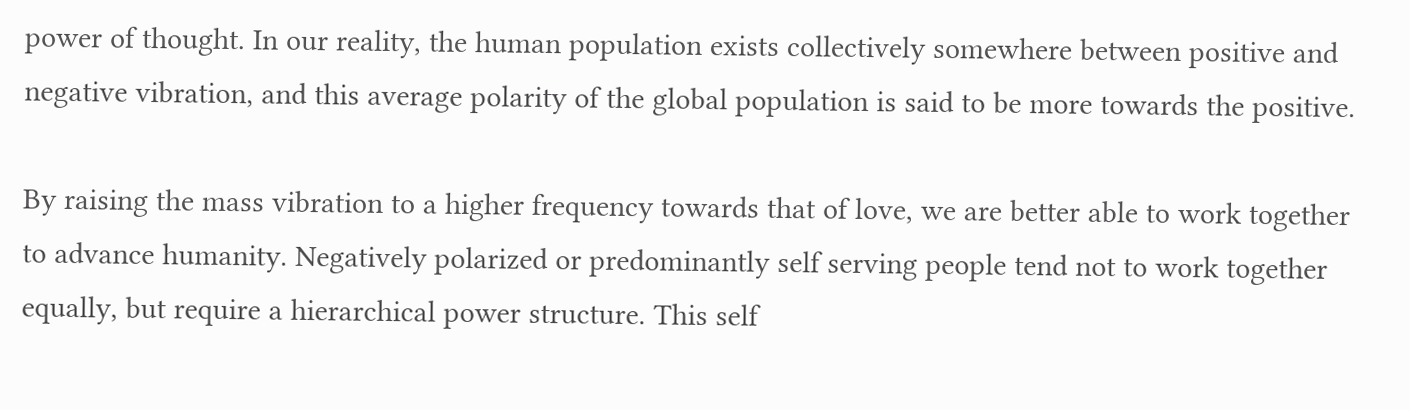power of thought. In our reality, the human population exists collectively somewhere between positive and negative vibration, and this average polarity of the global population is said to be more towards the positive.

By raising the mass vibration to a higher frequency towards that of love, we are better able to work together to advance humanity. Negatively polarized or predominantly self serving people tend not to work together equally, but require a hierarchical power structure. This self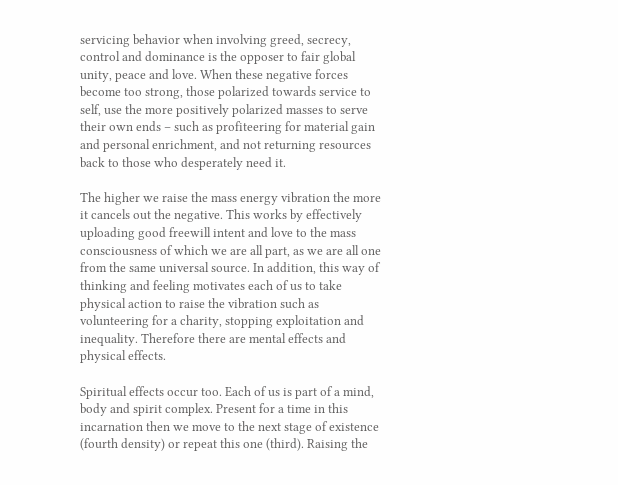servicing behavior when involving greed, secrecy, control and dominance is the opposer to fair global unity, peace and love. When these negative forces become too strong, those polarized towards service to self, use the more positively polarized masses to serve their own ends – such as profiteering for material gain and personal enrichment, and not returning resources back to those who desperately need it.

The higher we raise the mass energy vibration the more it cancels out the negative. This works by effectively uploading good freewill intent and love to the mass consciousness of which we are all part, as we are all one from the same universal source. In addition, this way of thinking and feeling motivates each of us to take physical action to raise the vibration such as volunteering for a charity, stopping exploitation and inequality. Therefore there are mental effects and physical effects.

Spiritual effects occur too. Each of us is part of a mind, body and spirit complex. Present for a time in this incarnation then we move to the next stage of existence (fourth density) or repeat this one (third). Raising the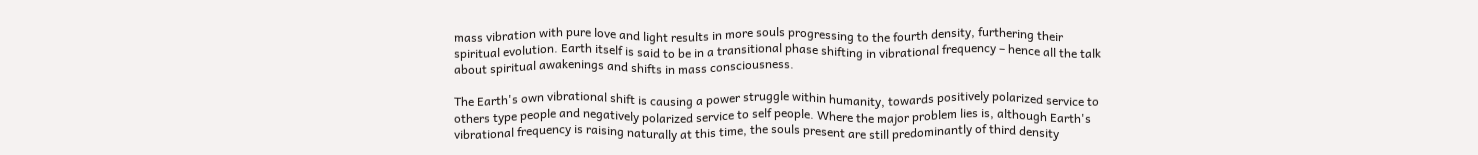mass vibration with pure love and light results in more souls progressing to the fourth density, furthering their spiritual evolution. Earth itself is said to be in a transitional phase shifting in vibrational frequency – hence all the talk about spiritual awakenings and shifts in mass consciousness.

The Earth's own vibrational shift is causing a power struggle within humanity, towards positively polarized service to others type people and negatively polarized service to self people. Where the major problem lies is, although Earth's vibrational frequency is raising naturally at this time, the souls present are still predominantly of third density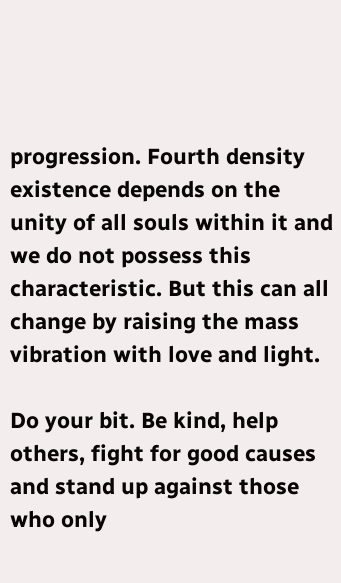progression. Fourth density existence depends on the unity of all souls within it and we do not possess this characteristic. But this can all change by raising the mass vibration with love and light.

Do your bit. Be kind, help others, fight for good causes and stand up against those who only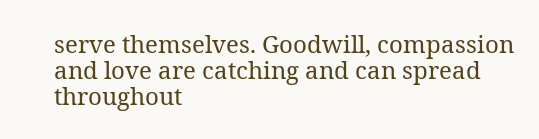serve themselves. Goodwill, compassion and love are catching and can spread throughout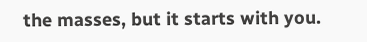the masses, but it starts with you.